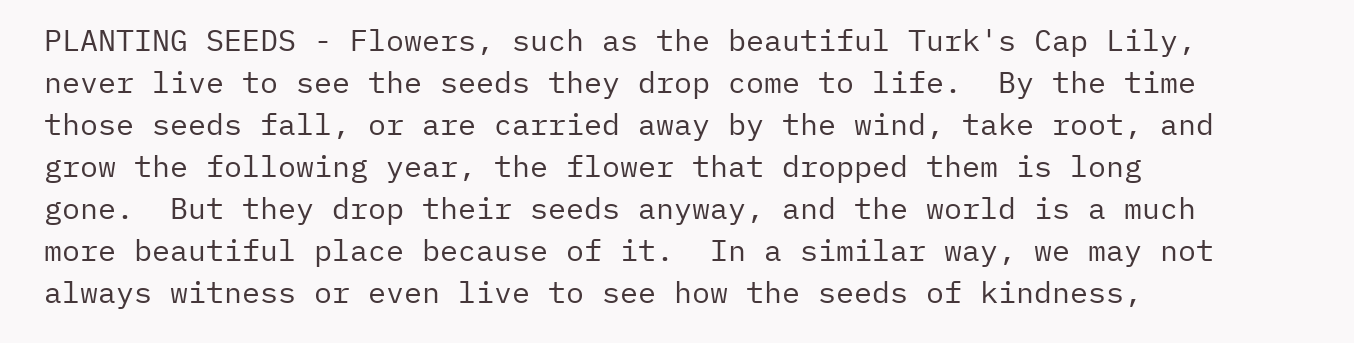PLANTING SEEDS - Flowers, such as the beautiful Turk's Cap Lily, never live to see the seeds they drop come to life.  By the time those seeds fall, or are carried away by the wind, take root, and grow the following year, the flower that dropped them is long gone.  But they drop their seeds anyway, and the world is a much more beautiful place because of it.  In a similar way, we may not always witness or even live to see how the seeds of kindness,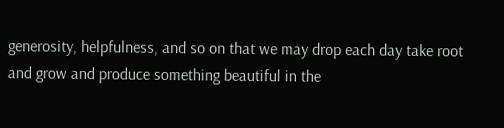generosity, helpfulness, and so on that we may drop each day take root and grow and produce something beautiful in the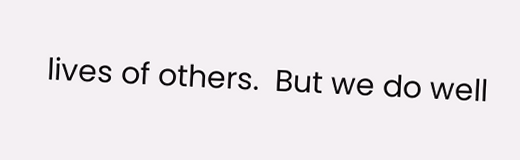lives of others.  But we do well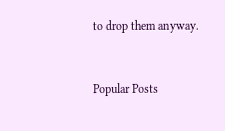to drop them anyway.


Popular Posts